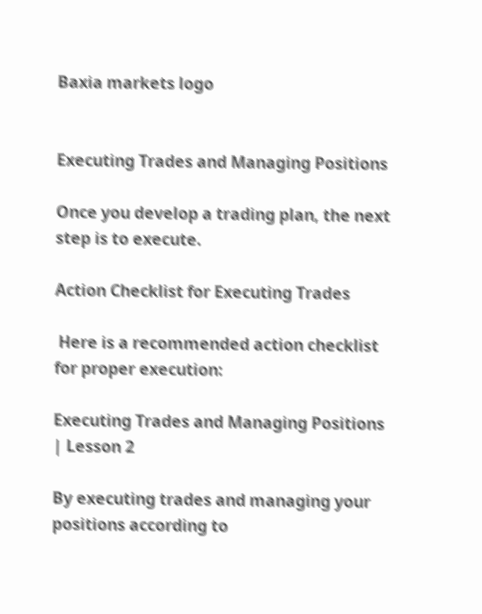Baxia markets logo


Executing Trades and Managing Positions

Once you develop a trading plan, the next step is to execute.

Action Checklist for Executing Trades

 Here is a recommended action checklist for proper execution:

Executing Trades and Managing Positions | Lesson 2

By executing trades and managing your positions according to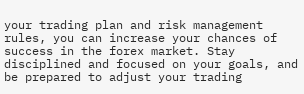your trading plan and risk management rules, you can increase your chances of success in the forex market. Stay disciplined and focused on your goals, and be prepared to adjust your trading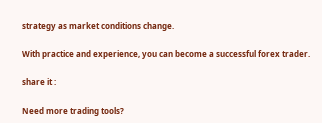strategy as market conditions change.

With practice and experience, you can become a successful forex trader.

share it :

Need more trading tools?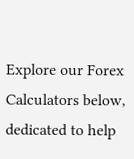Explore our Forex Calculators below, dedicated to help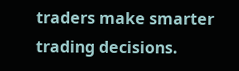traders make smarter trading decisions.